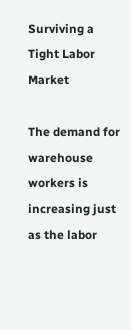Surviving a Tight Labor Market

The demand for warehouse workers is increasing just as the labor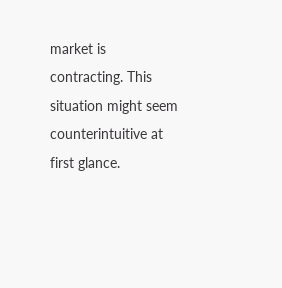market is contracting. This situation might seem counterintuitive at first glance.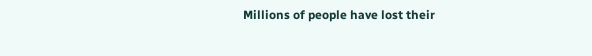Millions of people have lost their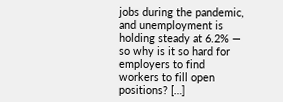jobs during the pandemic, and unemployment is holding steady at 6.2% — so why is it so hard for employers to find workers to fill open positions? […]